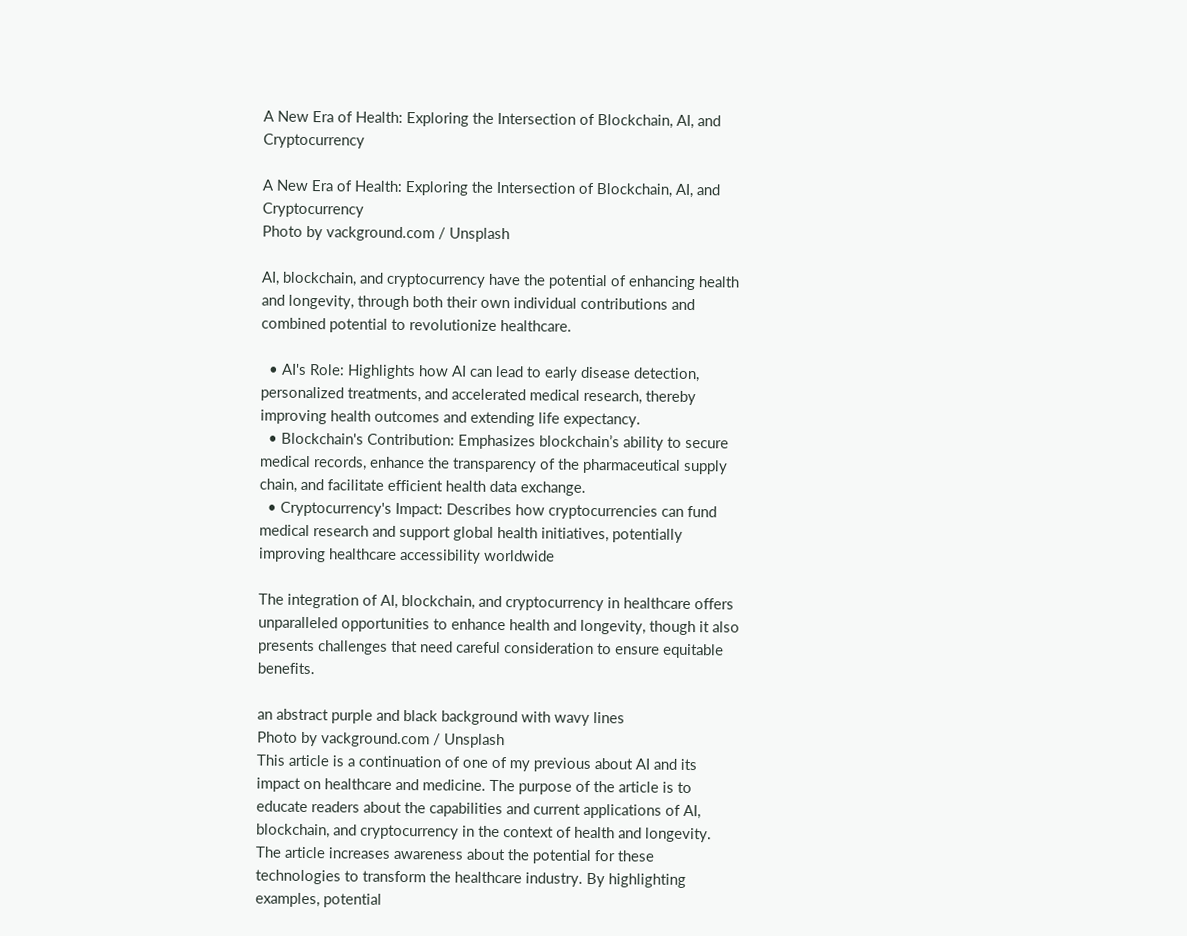A New Era of Health: Exploring the Intersection of Blockchain, AI, and Cryptocurrency

A New Era of Health: Exploring the Intersection of Blockchain, AI, and Cryptocurrency
Photo by vackground.com / Unsplash

AI, blockchain, and cryptocurrency have the potential of enhancing health and longevity, through both their own individual contributions and combined potential to revolutionize healthcare.

  • AI's Role: Highlights how AI can lead to early disease detection, personalized treatments, and accelerated medical research, thereby improving health outcomes and extending life expectancy.
  • Blockchain's Contribution: Emphasizes blockchain’s ability to secure medical records, enhance the transparency of the pharmaceutical supply chain, and facilitate efficient health data exchange.
  • Cryptocurrency's Impact: Describes how cryptocurrencies can fund medical research and support global health initiatives, potentially improving healthcare accessibility worldwide

The integration of AI, blockchain, and cryptocurrency in healthcare offers unparalleled opportunities to enhance health and longevity, though it also presents challenges that need careful consideration to ensure equitable benefits.

an abstract purple and black background with wavy lines
Photo by vackground.com / Unsplash
This article is a continuation of one of my previous about AI and its impact on healthcare and medicine. The purpose of the article is to educate readers about the capabilities and current applications of AI, blockchain, and cryptocurrency in the context of health and longevity.
The article increases awareness about the potential for these technologies to transform the healthcare industry. By highlighting examples, potential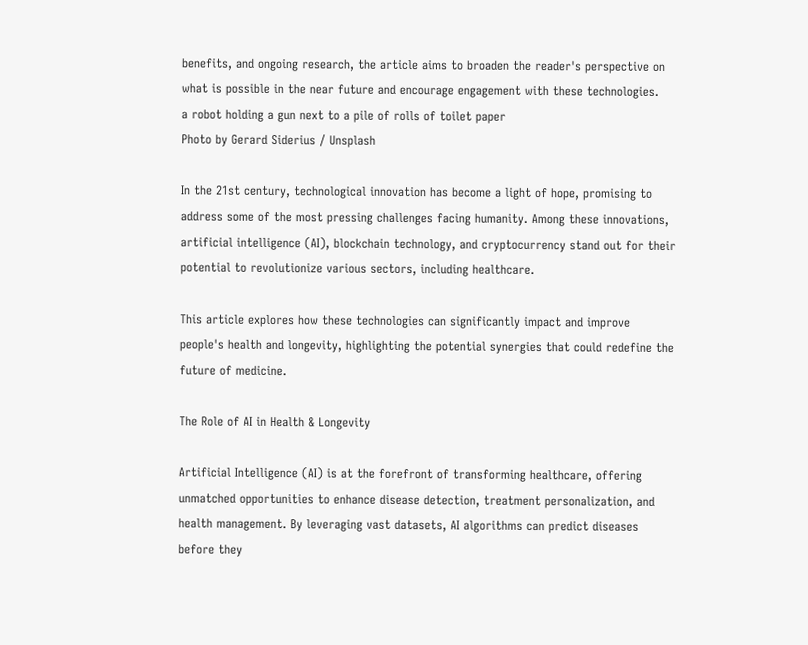benefits, and ongoing research, the article aims to broaden the reader's perspective on what is possible in the near future and encourage engagement with these technologies.
a robot holding a gun next to a pile of rolls of toilet paper
Photo by Gerard Siderius / Unsplash

In the 21st century, technological innovation has become a light of hope, promising to address some of the most pressing challenges facing humanity. Among these innovations, artificial intelligence (AI), blockchain technology, and cryptocurrency stand out for their potential to revolutionize various sectors, including healthcare.

This article explores how these technologies can significantly impact and improve people's health and longevity, highlighting the potential synergies that could redefine the future of medicine.

The Role of AI in Health & Longevity

Artificial Intelligence (AI) is at the forefront of transforming healthcare, offering unmatched opportunities to enhance disease detection, treatment personalization, and health management. By leveraging vast datasets, AI algorithms can predict diseases before they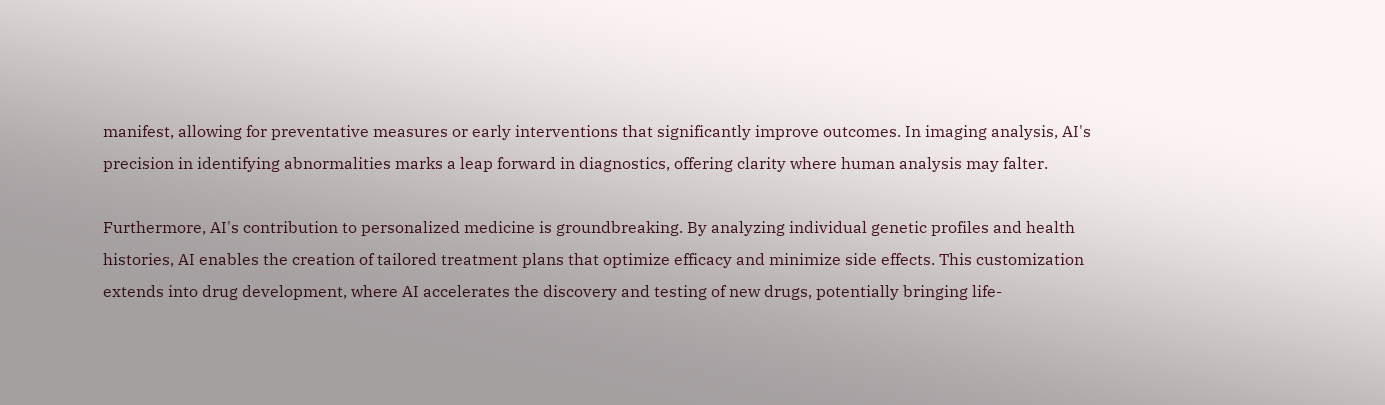manifest, allowing for preventative measures or early interventions that significantly improve outcomes. In imaging analysis, AI's precision in identifying abnormalities marks a leap forward in diagnostics, offering clarity where human analysis may falter.

Furthermore, AI's contribution to personalized medicine is groundbreaking. By analyzing individual genetic profiles and health histories, AI enables the creation of tailored treatment plans that optimize efficacy and minimize side effects. This customization extends into drug development, where AI accelerates the discovery and testing of new drugs, potentially bringing life-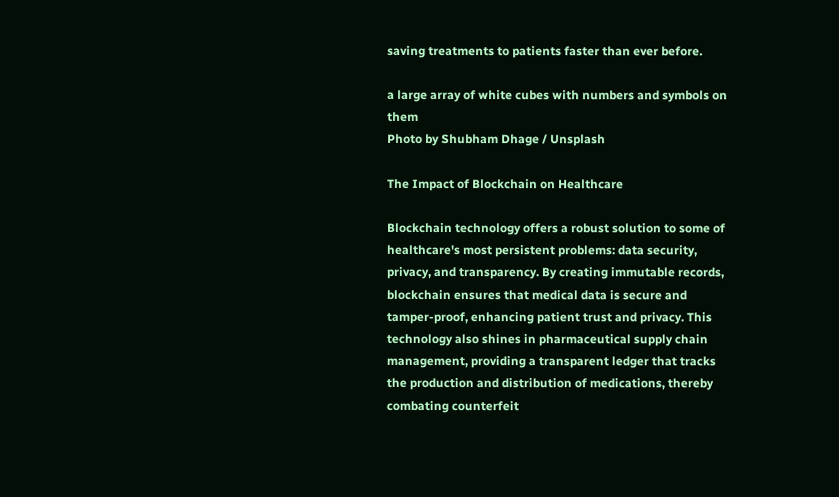saving treatments to patients faster than ever before.

a large array of white cubes with numbers and symbols on them
Photo by Shubham Dhage / Unsplash

The Impact of Blockchain on Healthcare

Blockchain technology offers a robust solution to some of healthcare's most persistent problems: data security, privacy, and transparency. By creating immutable records, blockchain ensures that medical data is secure and tamper-proof, enhancing patient trust and privacy. This technology also shines in pharmaceutical supply chain management, providing a transparent ledger that tracks the production and distribution of medications, thereby combating counterfeit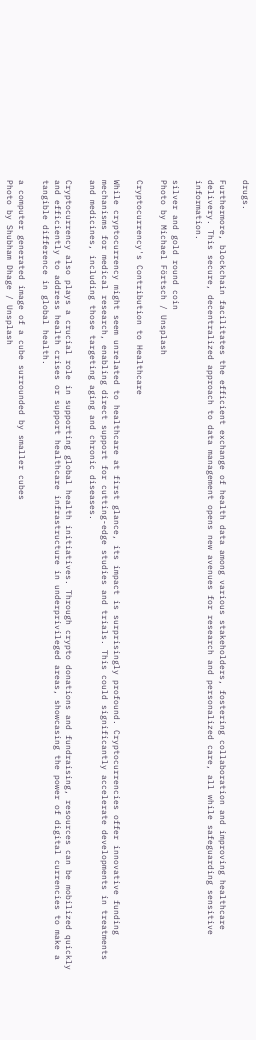drugs.

Furthermore, blockchain facilitates the efficient exchange of health data among various stakeholders, fostering collaboration and improving healthcare delivery. This secure, decentralized approach to data management opens new avenues for research and personalized care, all while safeguarding sensitive information.

silver and gold round coin
Photo by Michael Förtsch / Unsplash

Cryptocurrency's Contribution to Healthcare

While cryptocurrency might seem unrelated to healthcare at first glance, its impact is surprisingly profound. Cryptocurrencies offer innovative funding mechanisms for medical research, enabling direct support for cutting-edge studies and trials. This could significantly accelerate developments in treatments and medicines, including those targeting aging and chronic diseases.

Cryptocurrency also plays a crucial role in supporting global health initiatives. Through crypto donations and fundraising, resources can be mobilized quickly and efficiently to address health crises or support healthcare infrastructure in underprivileged areas, showcasing the power of digital currencies to make a tangible difference in global health.

a computer generated image of a cube surrounded by smaller cubes
Photo by Shubham Dhage / Unsplash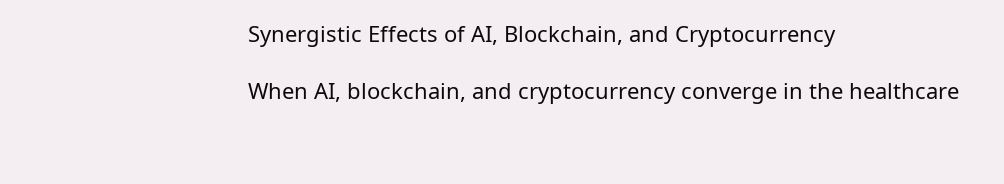Synergistic Effects of AI, Blockchain, and Cryptocurrency

When AI, blockchain, and cryptocurrency converge in the healthcare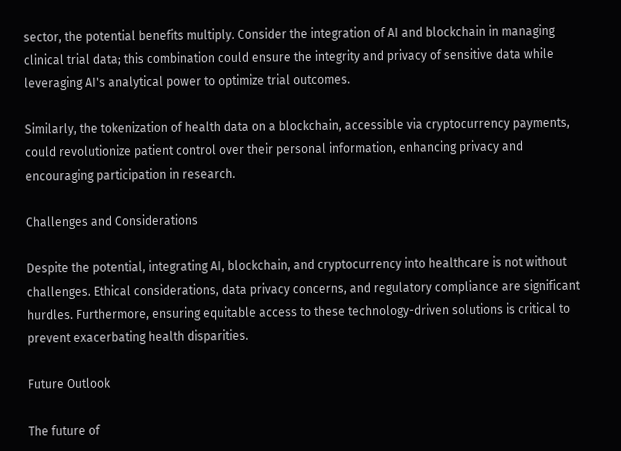sector, the potential benefits multiply. Consider the integration of AI and blockchain in managing clinical trial data; this combination could ensure the integrity and privacy of sensitive data while leveraging AI's analytical power to optimize trial outcomes.

Similarly, the tokenization of health data on a blockchain, accessible via cryptocurrency payments, could revolutionize patient control over their personal information, enhancing privacy and encouraging participation in research.

Challenges and Considerations

Despite the potential, integrating AI, blockchain, and cryptocurrency into healthcare is not without challenges. Ethical considerations, data privacy concerns, and regulatory compliance are significant hurdles. Furthermore, ensuring equitable access to these technology-driven solutions is critical to prevent exacerbating health disparities.

Future Outlook

The future of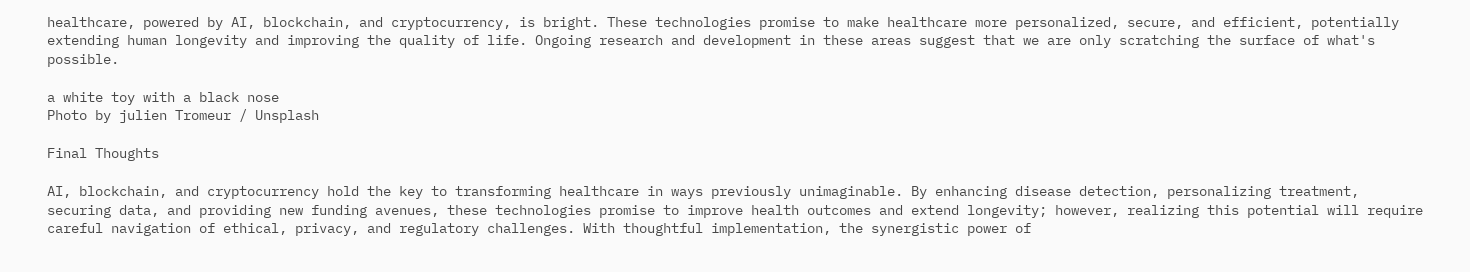healthcare, powered by AI, blockchain, and cryptocurrency, is bright. These technologies promise to make healthcare more personalized, secure, and efficient, potentially extending human longevity and improving the quality of life. Ongoing research and development in these areas suggest that we are only scratching the surface of what's possible.

a white toy with a black nose
Photo by julien Tromeur / Unsplash

Final Thoughts

AI, blockchain, and cryptocurrency hold the key to transforming healthcare in ways previously unimaginable. By enhancing disease detection, personalizing treatment, securing data, and providing new funding avenues, these technologies promise to improve health outcomes and extend longevity; however, realizing this potential will require careful navigation of ethical, privacy, and regulatory challenges. With thoughtful implementation, the synergistic power of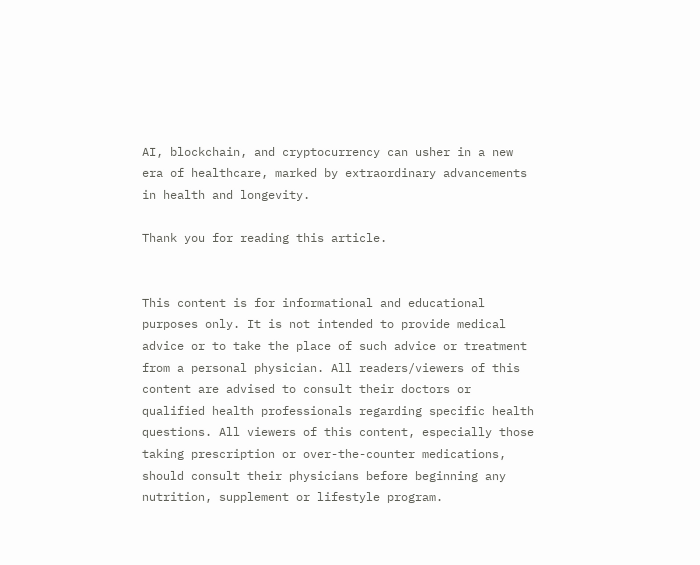AI, blockchain, and cryptocurrency can usher in a new era of healthcare, marked by extraordinary advancements in health and longevity.

Thank you for reading this article.


This content is for informational and educational purposes only. It is not intended to provide medical advice or to take the place of such advice or treatment from a personal physician. All readers/viewers of this content are advised to consult their doctors or qualified health professionals regarding specific health questions. All viewers of this content, especially those taking prescription or over-the-counter medications, should consult their physicians before beginning any nutrition, supplement or lifestyle program.